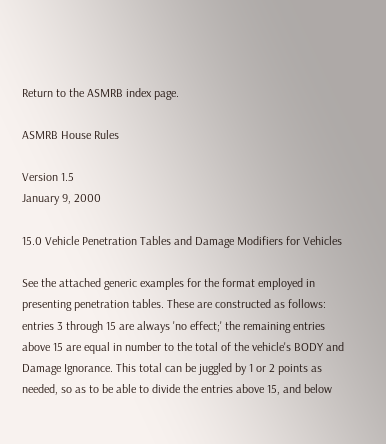Return to the ASMRB index page.

ASMRB House Rules

Version 1.5
January 9, 2000

15.0 Vehicle Penetration Tables and Damage Modifiers for Vehicles

See the attached generic examples for the format employed in presenting penetration tables. These are constructed as follows: entries 3 through 15 are always 'no effect;' the remaining entries above 15 are equal in number to the total of the vehicle's BODY and Damage Ignorance. This total can be juggled by 1 or 2 points as needed, so as to be able to divide the entries above 15, and below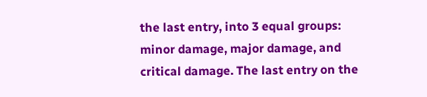the last entry, into 3 equal groups: minor damage, major damage, and critical damage. The last entry on the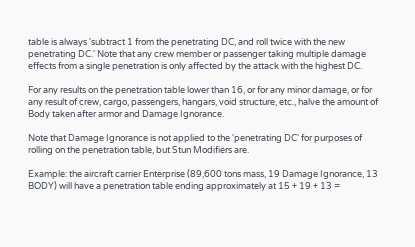table is always 'subtract 1 from the penetrating DC, and roll twice with the new penetrating DC.' Note that any crew member or passenger taking multiple damage effects from a single penetration is only affected by the attack with the highest DC.

For any results on the penetration table lower than 16, or for any minor damage, or for any result of crew, cargo, passengers, hangars, void structure, etc., halve the amount of Body taken after armor and Damage Ignorance.

Note that Damage Ignorance is not applied to the 'penetrating DC' for purposes of rolling on the penetration table, but Stun Modifiers are.

Example: the aircraft carrier Enterprise (89,600 tons mass, 19 Damage Ignorance, 13 BODY) will have a penetration table ending approximately at 15 + 19 + 13 =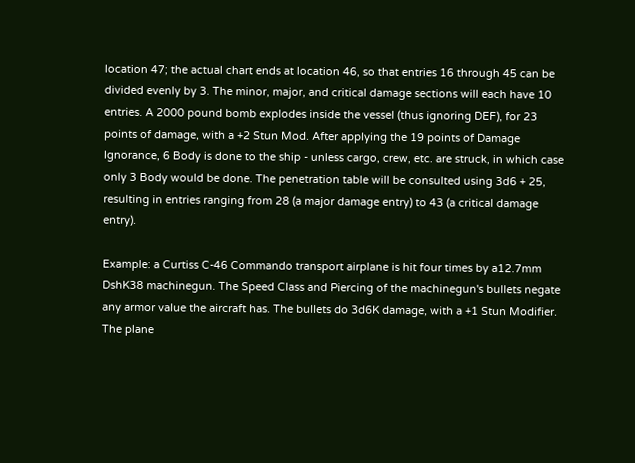location 47; the actual chart ends at location 46, so that entries 16 through 45 can be divided evenly by 3. The minor, major, and critical damage sections will each have 10 entries. A 2000 pound bomb explodes inside the vessel (thus ignoring DEF), for 23 points of damage, with a +2 Stun Mod. After applying the 19 points of Damage Ignorance, 6 Body is done to the ship - unless cargo, crew, etc. are struck, in which case only 3 Body would be done. The penetration table will be consulted using 3d6 + 25, resulting in entries ranging from 28 (a major damage entry) to 43 (a critical damage entry).

Example: a Curtiss C-46 Commando transport airplane is hit four times by a12.7mm DshK38 machinegun. The Speed Class and Piercing of the machinegun's bullets negate any armor value the aircraft has. The bullets do 3d6K damage, with a +1 Stun Modifier. The plane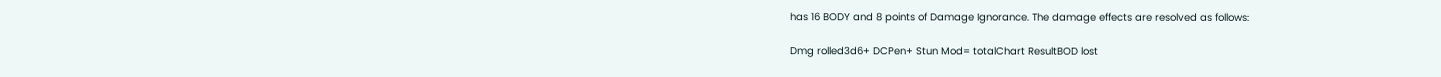has 16 BODY and 8 points of Damage Ignorance. The damage effects are resolved as follows:

Dmg rolled3d6+ DCPen+ Stun Mod= totalChart ResultBOD lost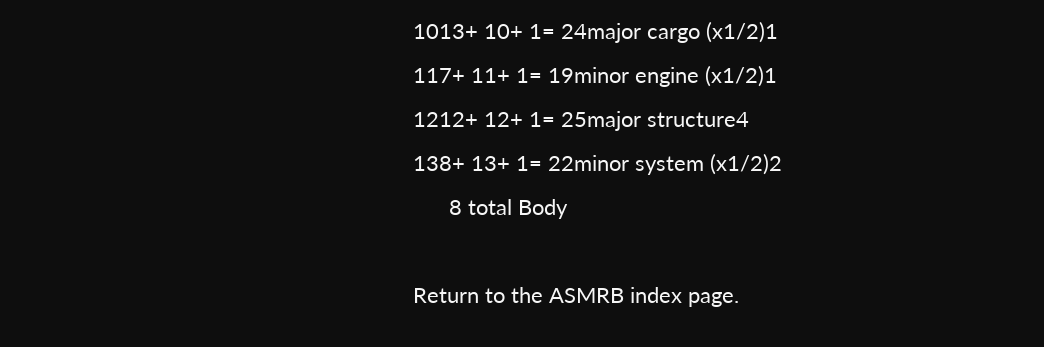1013+ 10+ 1= 24major cargo (x1/2)1
117+ 11+ 1= 19minor engine (x1/2)1
1212+ 12+ 1= 25major structure4
138+ 13+ 1= 22minor system (x1/2)2
      8 total Body

Return to the ASMRB index page.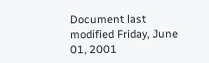Document last modified Friday, June 01, 2001